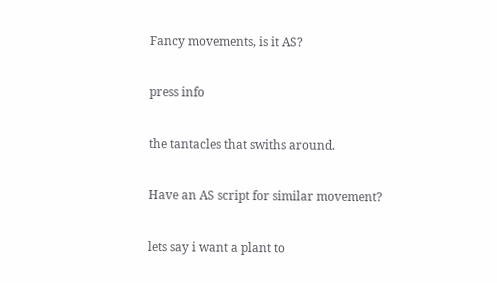Fancy movements, is it AS?

press info

the tantacles that swiths around.

Have an AS script for similar movement?

lets say i want a plant to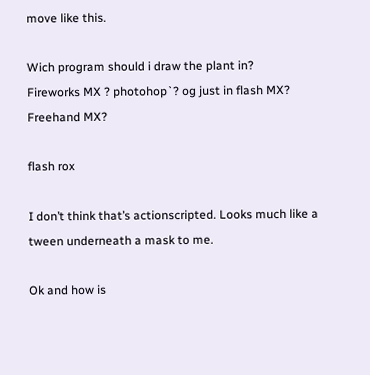move like this.

Wich program should i draw the plant in?
Fireworks MX ? photohop`? og just in flash MX?
Freehand MX?

flash rox

I don’t think that’s actionscripted. Looks much like a tween underneath a mask to me.

Ok and how is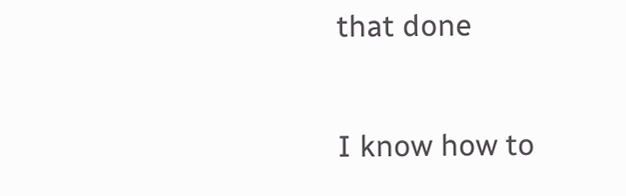that done

I know how to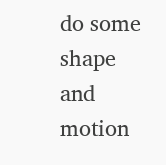do some shape and motion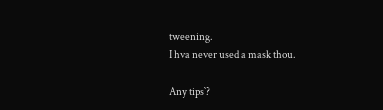tweening.
I hva never used a mask thou.

Any tips`?